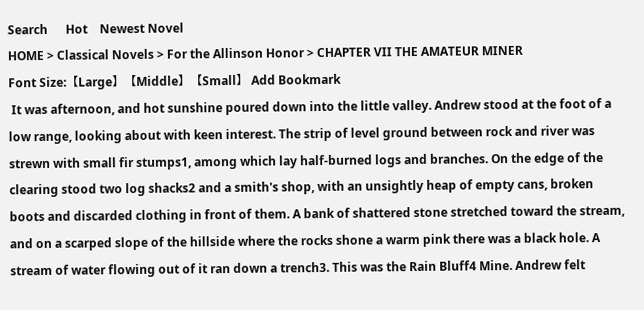Search      Hot    Newest Novel
HOME > Classical Novels > For the Allinson Honor > CHAPTER VII THE AMATEUR MINER
Font Size:【Large】【Middle】【Small】 Add Bookmark
 It was afternoon, and hot sunshine poured down into the little valley. Andrew stood at the foot of a low range, looking about with keen interest. The strip of level ground between rock and river was strewn with small fir stumps1, among which lay half-burned logs and branches. On the edge of the clearing stood two log shacks2 and a smith's shop, with an unsightly heap of empty cans, broken boots and discarded clothing in front of them. A bank of shattered stone stretched toward the stream, and on a scarped slope of the hillside where the rocks shone a warm pink there was a black hole. A stream of water flowing out of it ran down a trench3. This was the Rain Bluff4 Mine. Andrew felt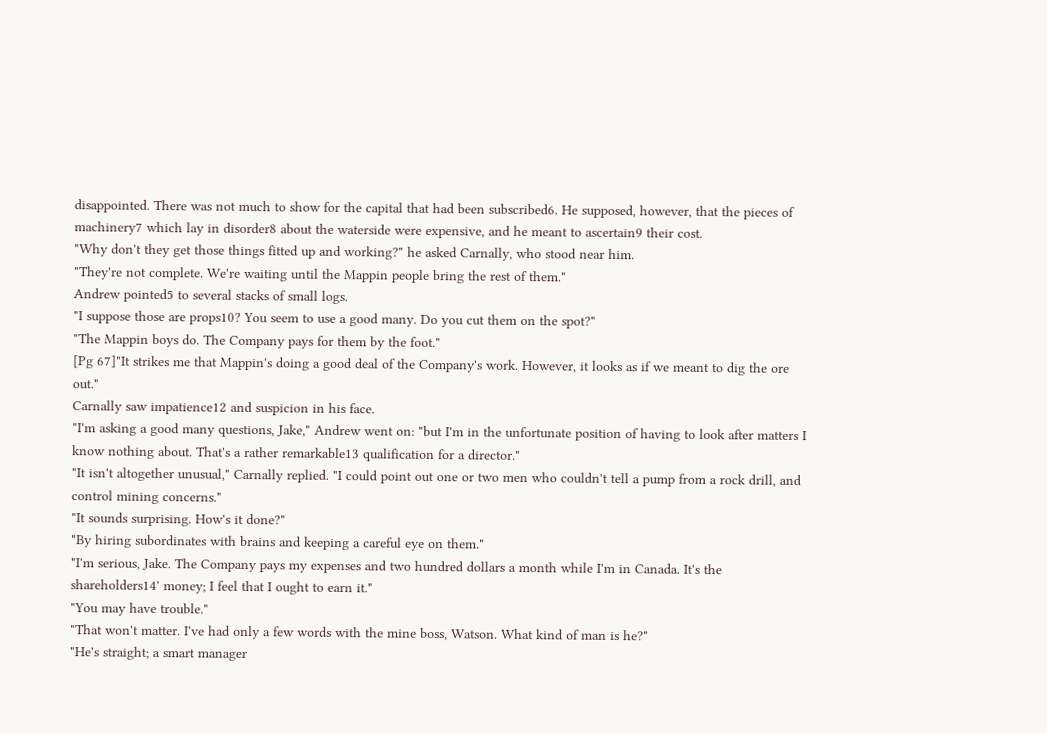disappointed. There was not much to show for the capital that had been subscribed6. He supposed, however, that the pieces of machinery7 which lay in disorder8 about the waterside were expensive, and he meant to ascertain9 their cost.
"Why don't they get those things fitted up and working?" he asked Carnally, who stood near him.
"They're not complete. We're waiting until the Mappin people bring the rest of them."
Andrew pointed5 to several stacks of small logs.
"I suppose those are props10? You seem to use a good many. Do you cut them on the spot?"
"The Mappin boys do. The Company pays for them by the foot."
[Pg 67]"It strikes me that Mappin's doing a good deal of the Company's work. However, it looks as if we meant to dig the ore out."
Carnally saw impatience12 and suspicion in his face.
"I'm asking a good many questions, Jake," Andrew went on: "but I'm in the unfortunate position of having to look after matters I know nothing about. That's a rather remarkable13 qualification for a director."
"It isn't altogether unusual," Carnally replied. "I could point out one or two men who couldn't tell a pump from a rock drill, and control mining concerns."
"It sounds surprising. How's it done?"
"By hiring subordinates with brains and keeping a careful eye on them."
"I'm serious, Jake. The Company pays my expenses and two hundred dollars a month while I'm in Canada. It's the shareholders14' money; I feel that I ought to earn it."
"You may have trouble."
"That won't matter. I've had only a few words with the mine boss, Watson. What kind of man is he?"
"He's straight; a smart manager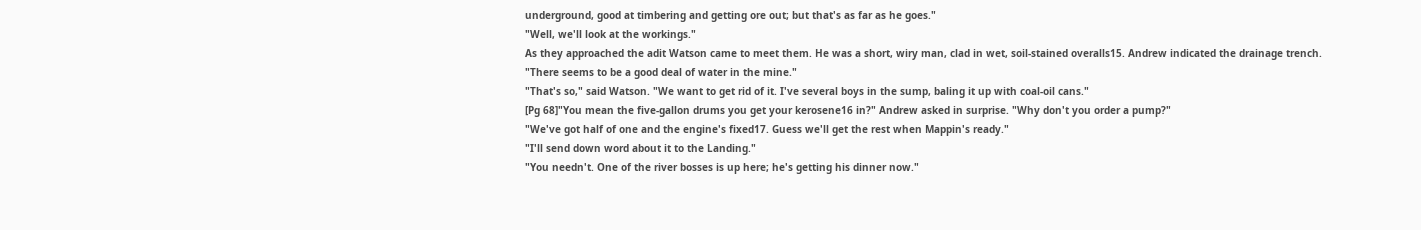underground, good at timbering and getting ore out; but that's as far as he goes."
"Well, we'll look at the workings."
As they approached the adit Watson came to meet them. He was a short, wiry man, clad in wet, soil-stained overalls15. Andrew indicated the drainage trench.
"There seems to be a good deal of water in the mine."
"That's so," said Watson. "We want to get rid of it. I've several boys in the sump, baling it up with coal-oil cans."
[Pg 68]"You mean the five-gallon drums you get your kerosene16 in?" Andrew asked in surprise. "Why don't you order a pump?"
"We've got half of one and the engine's fixed17. Guess we'll get the rest when Mappin's ready."
"I'll send down word about it to the Landing."
"You needn't. One of the river bosses is up here; he's getting his dinner now."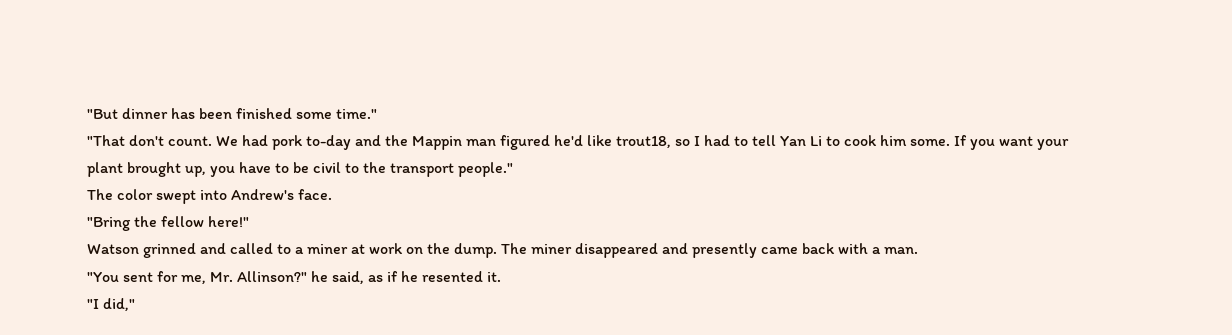"But dinner has been finished some time."
"That don't count. We had pork to-day and the Mappin man figured he'd like trout18, so I had to tell Yan Li to cook him some. If you want your plant brought up, you have to be civil to the transport people."
The color swept into Andrew's face.
"Bring the fellow here!"
Watson grinned and called to a miner at work on the dump. The miner disappeared and presently came back with a man.
"You sent for me, Mr. Allinson?" he said, as if he resented it.
"I did,"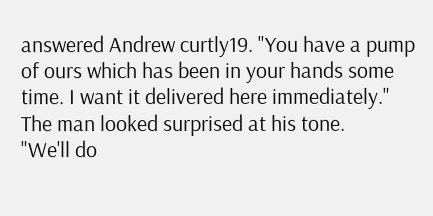answered Andrew curtly19. "You have a pump of ours which has been in your hands some time. I want it delivered here immediately."
The man looked surprised at his tone.
"We'll do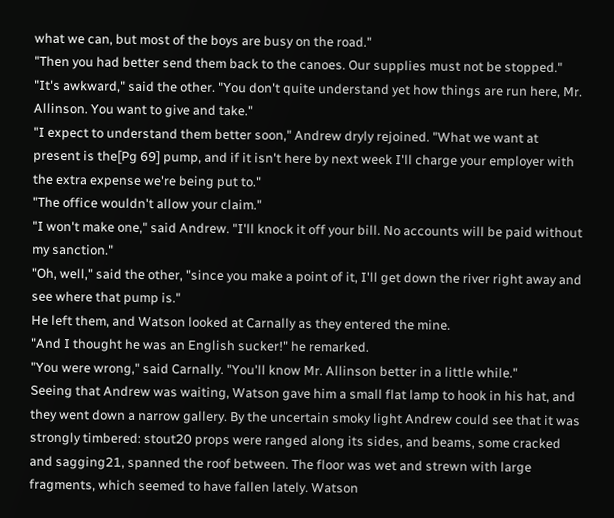what we can, but most of the boys are busy on the road."
"Then you had better send them back to the canoes. Our supplies must not be stopped."
"It's awkward," said the other. "You don't quite understand yet how things are run here, Mr. Allinson. You want to give and take."
"I expect to understand them better soon," Andrew dryly rejoined. "What we want at present is the[Pg 69] pump, and if it isn't here by next week I'll charge your employer with the extra expense we're being put to."
"The office wouldn't allow your claim."
"I won't make one," said Andrew. "I'll knock it off your bill. No accounts will be paid without my sanction."
"Oh, well," said the other, "since you make a point of it, I'll get down the river right away and see where that pump is."
He left them, and Watson looked at Carnally as they entered the mine.
"And I thought he was an English sucker!" he remarked.
"You were wrong," said Carnally. "You'll know Mr. Allinson better in a little while."
Seeing that Andrew was waiting, Watson gave him a small flat lamp to hook in his hat, and they went down a narrow gallery. By the uncertain smoky light Andrew could see that it was strongly timbered: stout20 props were ranged along its sides, and beams, some cracked and sagging21, spanned the roof between. The floor was wet and strewn with large fragments, which seemed to have fallen lately. Watson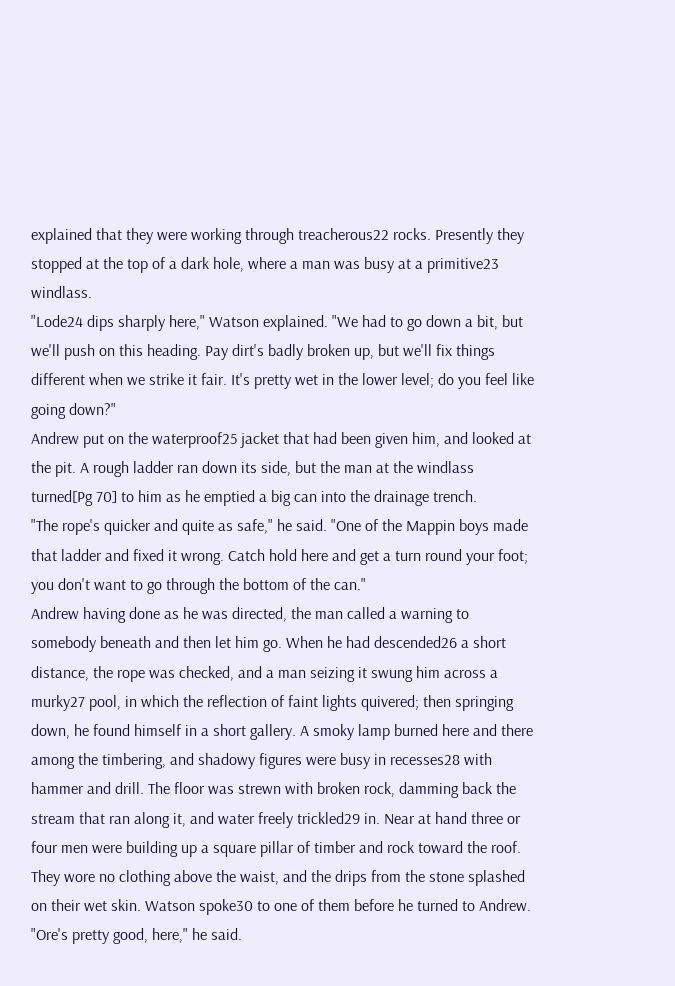explained that they were working through treacherous22 rocks. Presently they stopped at the top of a dark hole, where a man was busy at a primitive23 windlass.
"Lode24 dips sharply here," Watson explained. "We had to go down a bit, but we'll push on this heading. Pay dirt's badly broken up, but we'll fix things different when we strike it fair. It's pretty wet in the lower level; do you feel like going down?"
Andrew put on the waterproof25 jacket that had been given him, and looked at the pit. A rough ladder ran down its side, but the man at the windlass turned[Pg 70] to him as he emptied a big can into the drainage trench.
"The rope's quicker and quite as safe," he said. "One of the Mappin boys made that ladder and fixed it wrong. Catch hold here and get a turn round your foot; you don't want to go through the bottom of the can."
Andrew having done as he was directed, the man called a warning to somebody beneath and then let him go. When he had descended26 a short distance, the rope was checked, and a man seizing it swung him across a murky27 pool, in which the reflection of faint lights quivered; then springing down, he found himself in a short gallery. A smoky lamp burned here and there among the timbering, and shadowy figures were busy in recesses28 with hammer and drill. The floor was strewn with broken rock, damming back the stream that ran along it, and water freely trickled29 in. Near at hand three or four men were building up a square pillar of timber and rock toward the roof. They wore no clothing above the waist, and the drips from the stone splashed on their wet skin. Watson spoke30 to one of them before he turned to Andrew.
"Ore's pretty good, here," he said.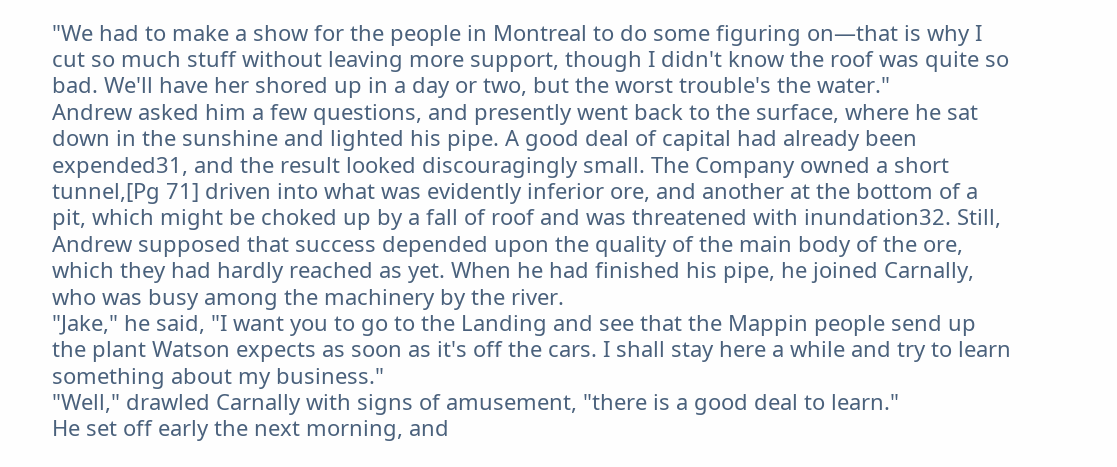"We had to make a show for the people in Montreal to do some figuring on—that is why I cut so much stuff without leaving more support, though I didn't know the roof was quite so bad. We'll have her shored up in a day or two, but the worst trouble's the water."
Andrew asked him a few questions, and presently went back to the surface, where he sat down in the sunshine and lighted his pipe. A good deal of capital had already been expended31, and the result looked discouragingly small. The Company owned a short tunnel,[Pg 71] driven into what was evidently inferior ore, and another at the bottom of a pit, which might be choked up by a fall of roof and was threatened with inundation32. Still, Andrew supposed that success depended upon the quality of the main body of the ore, which they had hardly reached as yet. When he had finished his pipe, he joined Carnally, who was busy among the machinery by the river.
"Jake," he said, "I want you to go to the Landing and see that the Mappin people send up the plant Watson expects as soon as it's off the cars. I shall stay here a while and try to learn something about my business."
"Well," drawled Carnally with signs of amusement, "there is a good deal to learn."
He set off early the next morning, and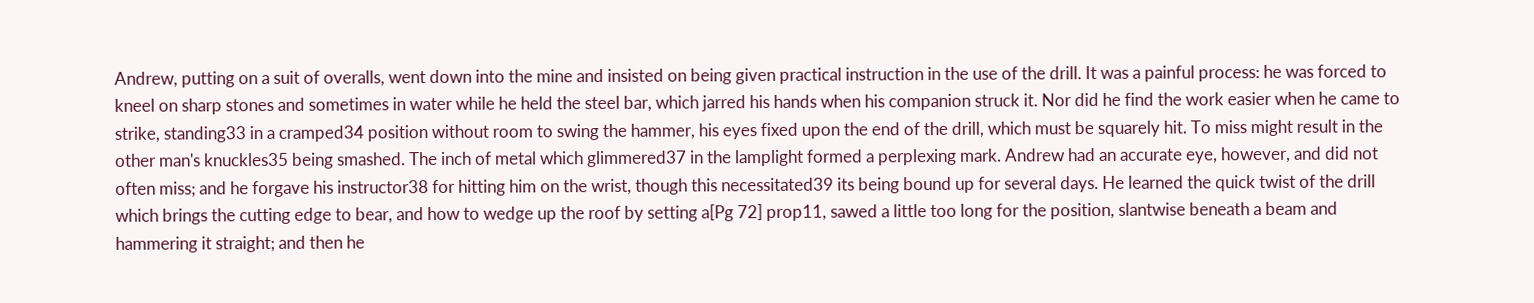Andrew, putting on a suit of overalls, went down into the mine and insisted on being given practical instruction in the use of the drill. It was a painful process: he was forced to kneel on sharp stones and sometimes in water while he held the steel bar, which jarred his hands when his companion struck it. Nor did he find the work easier when he came to strike, standing33 in a cramped34 position without room to swing the hammer, his eyes fixed upon the end of the drill, which must be squarely hit. To miss might result in the other man's knuckles35 being smashed. The inch of metal which glimmered37 in the lamplight formed a perplexing mark. Andrew had an accurate eye, however, and did not often miss; and he forgave his instructor38 for hitting him on the wrist, though this necessitated39 its being bound up for several days. He learned the quick twist of the drill which brings the cutting edge to bear, and how to wedge up the roof by setting a[Pg 72] prop11, sawed a little too long for the position, slantwise beneath a beam and hammering it straight; and then he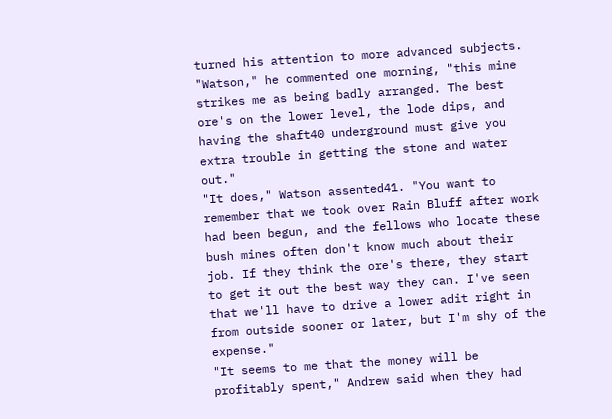turned his attention to more advanced subjects.
"Watson," he commented one morning, "this mine strikes me as being badly arranged. The best ore's on the lower level, the lode dips, and having the shaft40 underground must give you extra trouble in getting the stone and water out."
"It does," Watson assented41. "You want to remember that we took over Rain Bluff after work had been begun, and the fellows who locate these bush mines often don't know much about their job. If they think the ore's there, they start to get it out the best way they can. I've seen that we'll have to drive a lower adit right in from outside sooner or later, but I'm shy of the expense."
"It seems to me that the money will be profitably spent," Andrew said when they had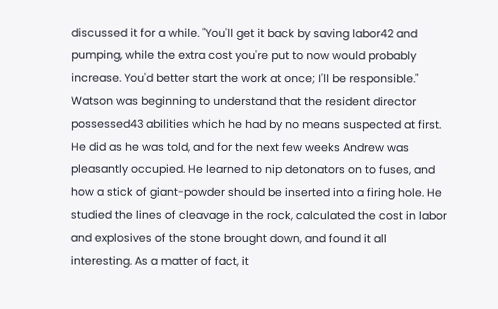discussed it for a while. "You'll get it back by saving labor42 and pumping, while the extra cost you're put to now would probably increase. You'd better start the work at once; I'll be responsible."
Watson was beginning to understand that the resident director possessed43 abilities which he had by no means suspected at first. He did as he was told, and for the next few weeks Andrew was pleasantly occupied. He learned to nip detonators on to fuses, and how a stick of giant-powder should be inserted into a firing hole. He studied the lines of cleavage in the rock, calculated the cost in labor and explosives of the stone brought down, and found it all interesting. As a matter of fact, it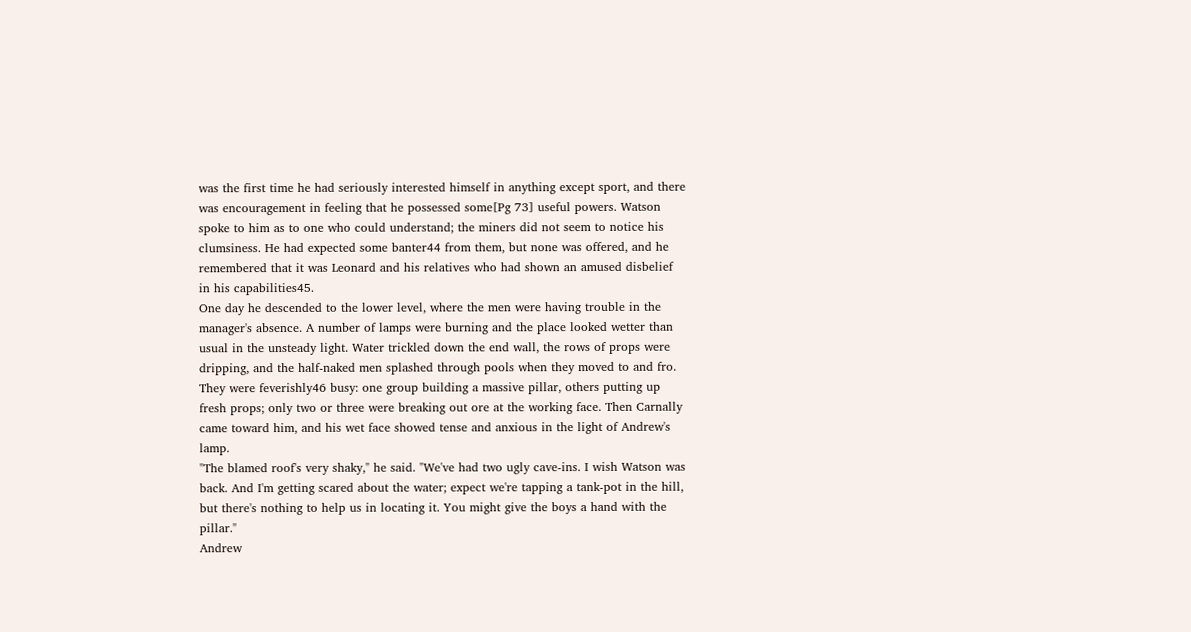was the first time he had seriously interested himself in anything except sport, and there was encouragement in feeling that he possessed some[Pg 73] useful powers. Watson spoke to him as to one who could understand; the miners did not seem to notice his clumsiness. He had expected some banter44 from them, but none was offered, and he remembered that it was Leonard and his relatives who had shown an amused disbelief in his capabilities45.
One day he descended to the lower level, where the men were having trouble in the manager's absence. A number of lamps were burning and the place looked wetter than usual in the unsteady light. Water trickled down the end wall, the rows of props were dripping, and the half-naked men splashed through pools when they moved to and fro. They were feverishly46 busy: one group building a massive pillar, others putting up fresh props; only two or three were breaking out ore at the working face. Then Carnally came toward him, and his wet face showed tense and anxious in the light of Andrew's lamp.
"The blamed roof's very shaky," he said. "We've had two ugly cave-ins. I wish Watson was back. And I'm getting scared about the water; expect we're tapping a tank-pot in the hill, but there's nothing to help us in locating it. You might give the boys a hand with the pillar."
Andrew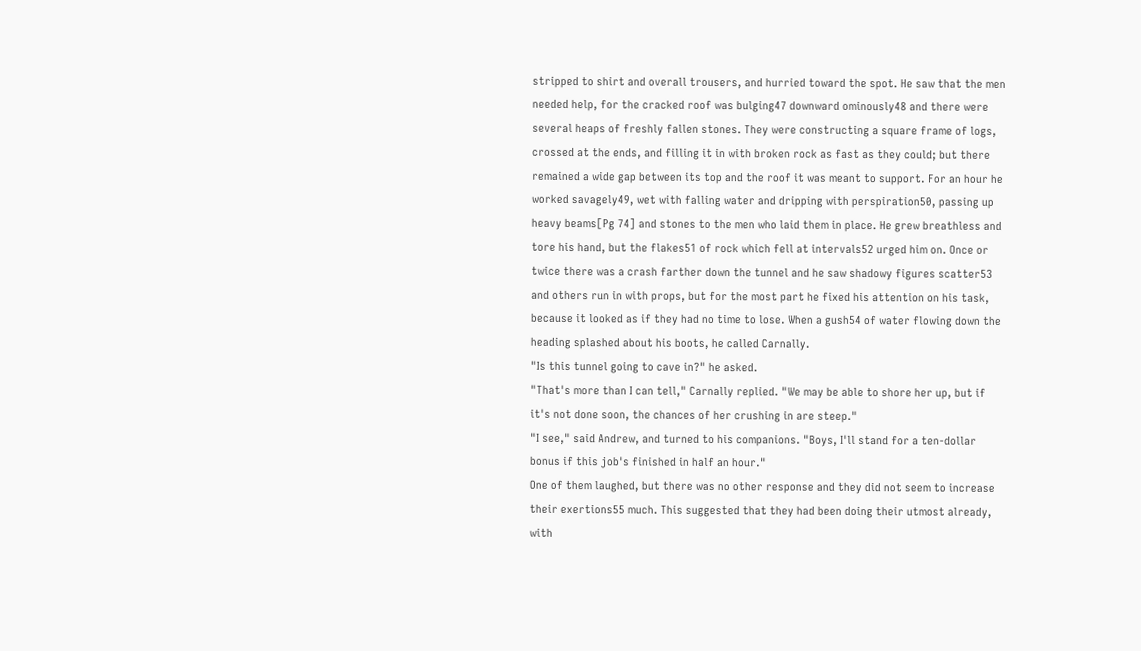stripped to shirt and overall trousers, and hurried toward the spot. He saw that the men needed help, for the cracked roof was bulging47 downward ominously48 and there were several heaps of freshly fallen stones. They were constructing a square frame of logs, crossed at the ends, and filling it in with broken rock as fast as they could; but there remained a wide gap between its top and the roof it was meant to support. For an hour he worked savagely49, wet with falling water and dripping with perspiration50, passing up heavy beams[Pg 74] and stones to the men who laid them in place. He grew breathless and tore his hand, but the flakes51 of rock which fell at intervals52 urged him on. Once or twice there was a crash farther down the tunnel and he saw shadowy figures scatter53 and others run in with props, but for the most part he fixed his attention on his task, because it looked as if they had no time to lose. When a gush54 of water flowing down the heading splashed about his boots, he called Carnally.
"Is this tunnel going to cave in?" he asked.
"That's more than I can tell," Carnally replied. "We may be able to shore her up, but if it's not done soon, the chances of her crushing in are steep."
"I see," said Andrew, and turned to his companions. "Boys, I'll stand for a ten-dollar bonus if this job's finished in half an hour."
One of them laughed, but there was no other response and they did not seem to increase their exertions55 much. This suggested that they had been doing their utmost already, with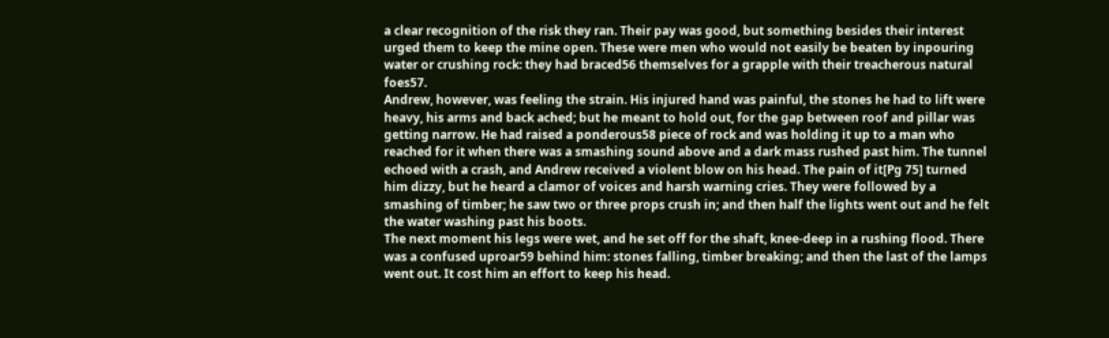a clear recognition of the risk they ran. Their pay was good, but something besides their interest urged them to keep the mine open. These were men who would not easily be beaten by inpouring water or crushing rock: they had braced56 themselves for a grapple with their treacherous natural foes57.
Andrew, however, was feeling the strain. His injured hand was painful, the stones he had to lift were heavy, his arms and back ached; but he meant to hold out, for the gap between roof and pillar was getting narrow. He had raised a ponderous58 piece of rock and was holding it up to a man who reached for it when there was a smashing sound above and a dark mass rushed past him. The tunnel echoed with a crash, and Andrew received a violent blow on his head. The pain of it[Pg 75] turned him dizzy, but he heard a clamor of voices and harsh warning cries. They were followed by a smashing of timber; he saw two or three props crush in; and then half the lights went out and he felt the water washing past his boots.
The next moment his legs were wet, and he set off for the shaft, knee-deep in a rushing flood. There was a confused uproar59 behind him: stones falling, timber breaking; and then the last of the lamps went out. It cost him an effort to keep his head.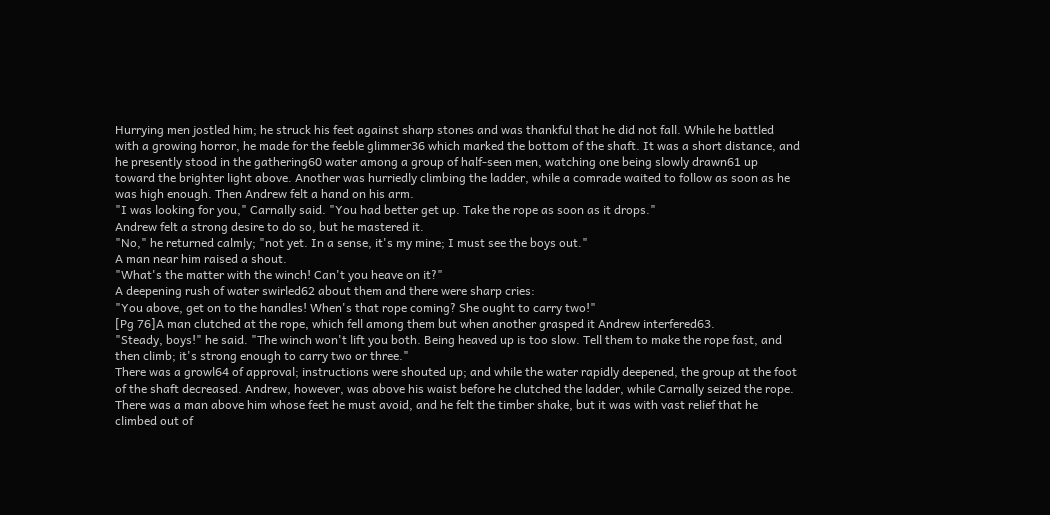Hurrying men jostled him; he struck his feet against sharp stones and was thankful that he did not fall. While he battled with a growing horror, he made for the feeble glimmer36 which marked the bottom of the shaft. It was a short distance, and he presently stood in the gathering60 water among a group of half-seen men, watching one being slowly drawn61 up toward the brighter light above. Another was hurriedly climbing the ladder, while a comrade waited to follow as soon as he was high enough. Then Andrew felt a hand on his arm.
"I was looking for you," Carnally said. "You had better get up. Take the rope as soon as it drops."
Andrew felt a strong desire to do so, but he mastered it.
"No," he returned calmly; "not yet. In a sense, it's my mine; I must see the boys out."
A man near him raised a shout.
"What's the matter with the winch! Can't you heave on it?"
A deepening rush of water swirled62 about them and there were sharp cries:
"You above, get on to the handles! When's that rope coming? She ought to carry two!"
[Pg 76]A man clutched at the rope, which fell among them but when another grasped it Andrew interfered63.
"Steady, boys!" he said. "The winch won't lift you both. Being heaved up is too slow. Tell them to make the rope fast, and then climb; it's strong enough to carry two or three."
There was a growl64 of approval; instructions were shouted up; and while the water rapidly deepened, the group at the foot of the shaft decreased. Andrew, however, was above his waist before he clutched the ladder, while Carnally seized the rope. There was a man above him whose feet he must avoid, and he felt the timber shake, but it was with vast relief that he climbed out of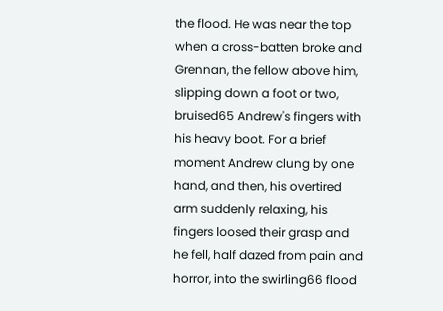the flood. He was near the top when a cross-batten broke and Grennan, the fellow above him, slipping down a foot or two, bruised65 Andrew's fingers with his heavy boot. For a brief moment Andrew clung by one hand, and then, his overtired arm suddenly relaxing, his fingers loosed their grasp and he fell, half dazed from pain and horror, into the swirling66 flood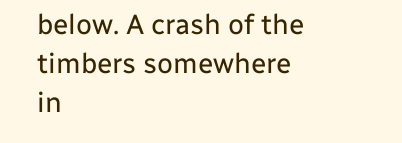below. A crash of the timbers somewhere in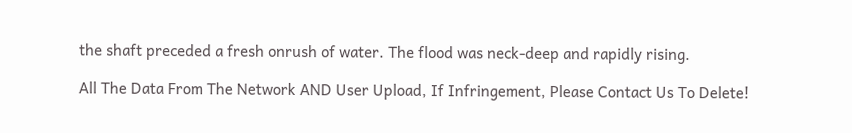the shaft preceded a fresh onrush of water. The flood was neck-deep and rapidly rising.

All The Data From The Network AND User Upload, If Infringement, Please Contact Us To Delete!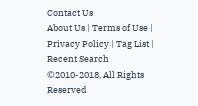Contact Us
About Us | Terms of Use | Privacy Policy | Tag List | Recent Search
©2010-2018, All Rights Reserved